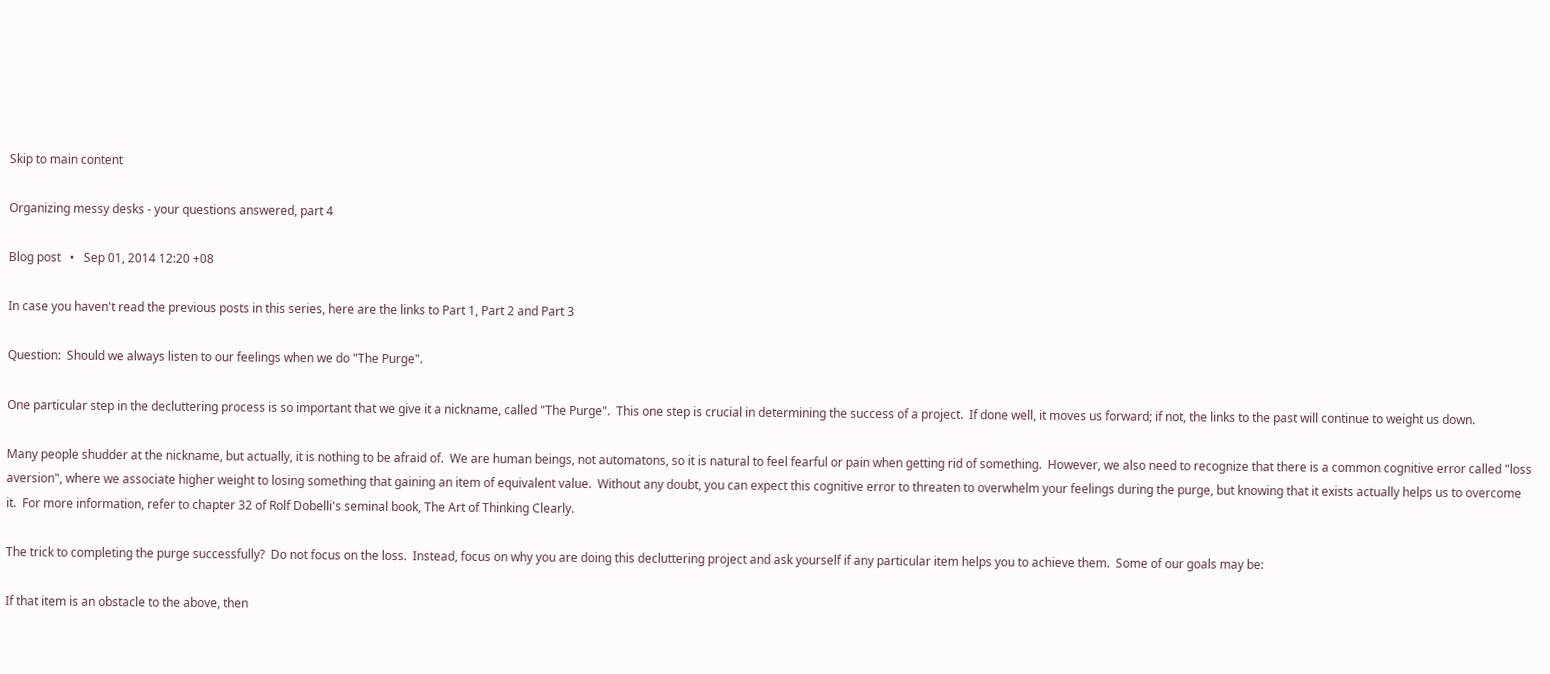Skip to main content

Organizing messy desks - your questions answered, part 4

Blog post   •   Sep 01, 2014 12:20 +08

In case you haven't read the previous posts in this series, here are the links to Part 1, Part 2 and Part 3

Question:  Should we always listen to our feelings when we do "The Purge".

One particular step in the decluttering process is so important that we give it a nickname, called "The Purge".  This one step is crucial in determining the success of a project.  If done well, it moves us forward; if not, the links to the past will continue to weight us down.

Many people shudder at the nickname, but actually, it is nothing to be afraid of.  We are human beings, not automatons, so it is natural to feel fearful or pain when getting rid of something.  However, we also need to recognize that there is a common cognitive error called "loss aversion", where we associate higher weight to losing something that gaining an item of equivalent value.  Without any doubt, you can expect this cognitive error to threaten to overwhelm your feelings during the purge, but knowing that it exists actually helps us to overcome it.  For more information, refer to chapter 32 of Rolf Dobelli's seminal book, The Art of Thinking Clearly.

The trick to completing the purge successfully?  Do not focus on the loss.  Instead, focus on why you are doing this decluttering project and ask yourself if any particular item helps you to achieve them.  Some of our goals may be:

If that item is an obstacle to the above, then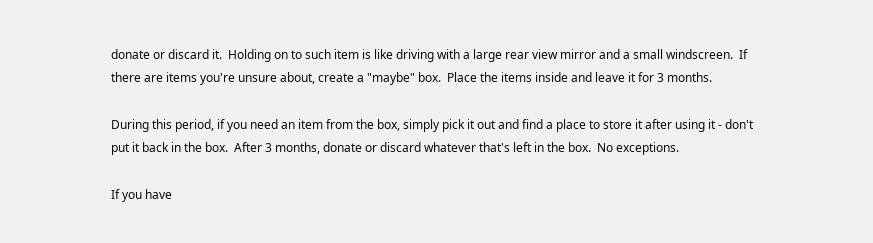donate or discard it.  Holding on to such item is like driving with a large rear view mirror and a small windscreen.  If there are items you're unsure about, create a "maybe" box.  Place the items inside and leave it for 3 months.

During this period, if you need an item from the box, simply pick it out and find a place to store it after using it - don't put it back in the box.  After 3 months, donate or discard whatever that's left in the box.  No exceptions.

If you have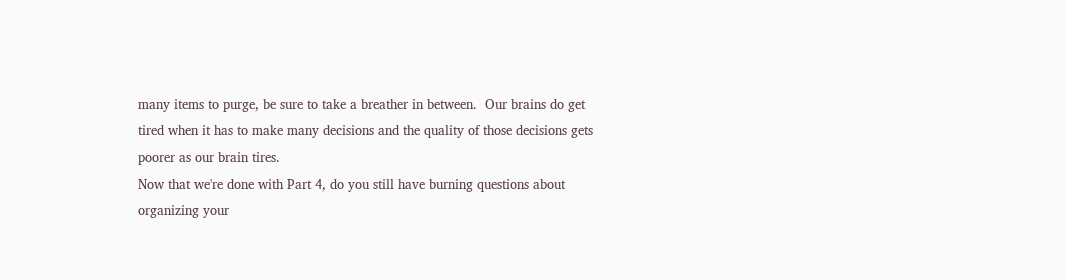many items to purge, be sure to take a breather in between.  Our brains do get tired when it has to make many decisions and the quality of those decisions gets poorer as our brain tires.
Now that we're done with Part 4, do you still have burning questions about organizing your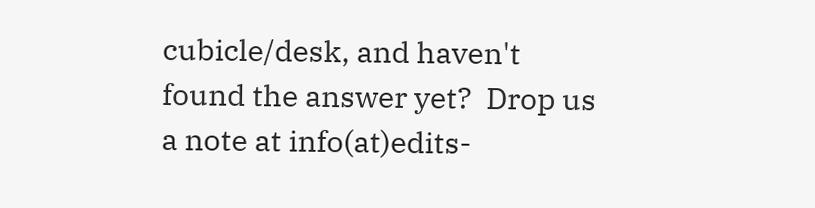cubicle/desk, and haven't found the answer yet?  Drop us a note at info(at)edits-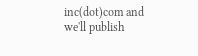inc(dot)com and we'll publish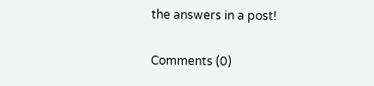the answers in a post!

Comments (0)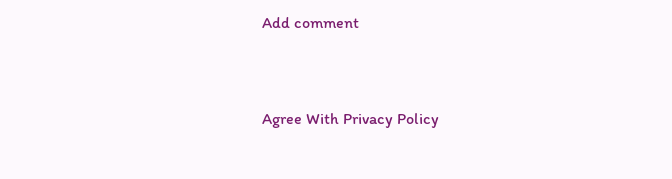Add comment


Agree With Privacy Policy